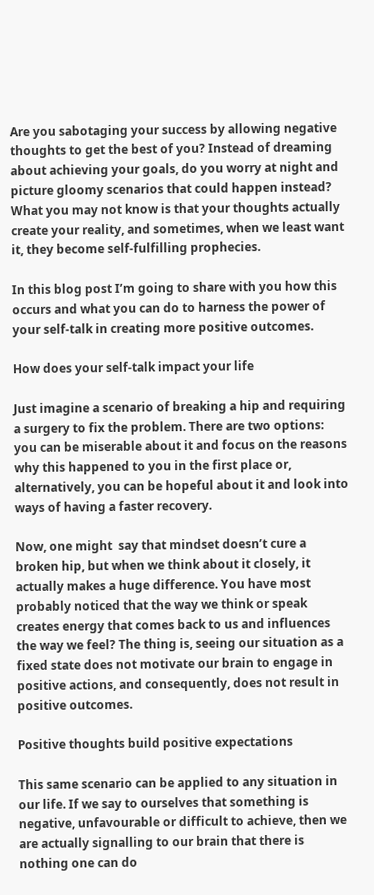Are you sabotaging your success by allowing negative thoughts to get the best of you? Instead of dreaming about achieving your goals, do you worry at night and picture gloomy scenarios that could happen instead? What you may not know is that your thoughts actually create your reality, and sometimes, when we least want it, they become self-fulfilling prophecies.

In this blog post I’m going to share with you how this occurs and what you can do to harness the power of your self-talk in creating more positive outcomes.

How does your self-talk impact your life

Just imagine a scenario of breaking a hip and requiring a surgery to fix the problem. There are two options: you can be miserable about it and focus on the reasons why this happened to you in the first place or,  alternatively, you can be hopeful about it and look into ways of having a faster recovery.

Now, one might  say that mindset doesn’t cure a broken hip, but when we think about it closely, it actually makes a huge difference. You have most probably noticed that the way we think or speak creates energy that comes back to us and influences the way we feel? The thing is, seeing our situation as a fixed state does not motivate our brain to engage in positive actions, and consequently, does not result in positive outcomes.

Positive thoughts build positive expectations

This same scenario can be applied to any situation in our life. If we say to ourselves that something is negative, unfavourable or difficult to achieve, then we are actually signalling to our brain that there is nothing one can do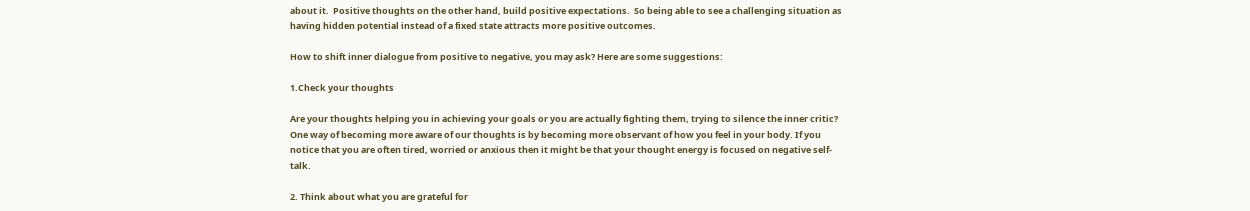about it.  Positive thoughts on the other hand, build positive expectations.  So being able to see a challenging situation as having hidden potential instead of a fixed state attracts more positive outcomes.

How to shift inner dialogue from positive to negative, you may ask? Here are some suggestions:

1.Check your thoughts

Are your thoughts helping you in achieving your goals or you are actually fighting them, trying to silence the inner critic? One way of becoming more aware of our thoughts is by becoming more observant of how you feel in your body. If you notice that you are often tired, worried or anxious then it might be that your thought energy is focused on negative self-talk.

2. Think about what you are grateful for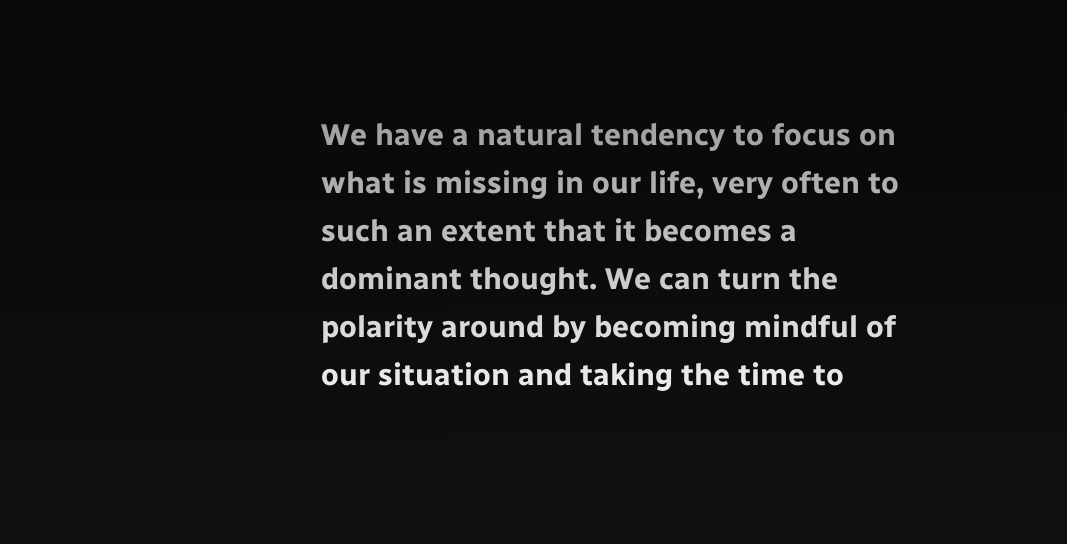We have a natural tendency to focus on what is missing in our life, very often to such an extent that it becomes a dominant thought. We can turn the polarity around by becoming mindful of our situation and taking the time to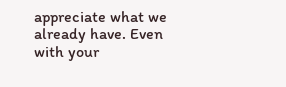appreciate what we already have. Even with your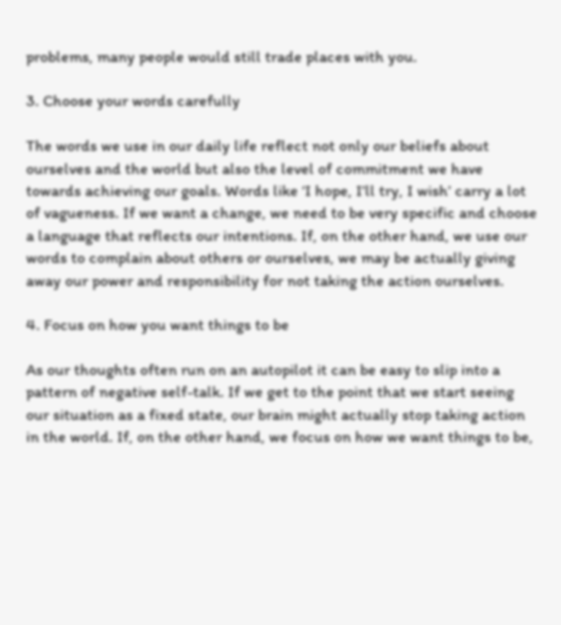problems, many people would still trade places with you.

3. Choose your words carefully

The words we use in our daily life reflect not only our beliefs about ourselves and the world but also the level of commitment we have towards achieving our goals. Words like ‘I hope, I’ll try, I wish’ carry a lot of vagueness. If we want a change, we need to be very specific and choose a language that reflects our intentions. If, on the other hand, we use our words to complain about others or ourselves, we may be actually giving away our power and responsibility for not taking the action ourselves.

4. Focus on how you want things to be

As our thoughts often run on an autopilot it can be easy to slip into a pattern of negative self-talk. If we get to the point that we start seeing our situation as a fixed state, our brain might actually stop taking action in the world. If, on the other hand, we focus on how we want things to be,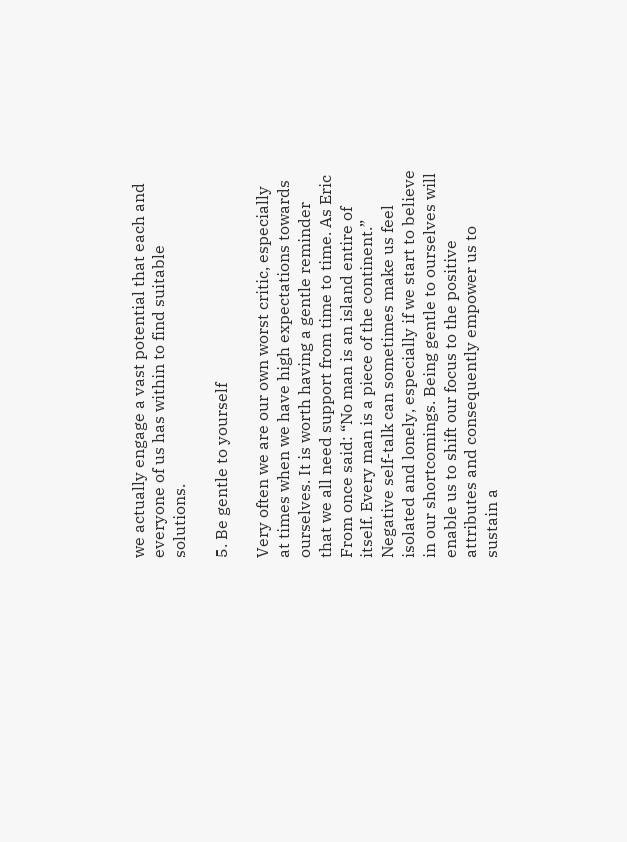we actually engage a vast potential that each and everyone of us has within to find suitable solutions.

5. Be gentle to yourself

Very often we are our own worst critic, especially at times when we have high expectations towards ourselves. It is worth having a gentle reminder that we all need support from time to time. As Eric From once said: “No man is an island entire of itself. Every man is a piece of the continent.” Negative self-talk can sometimes make us feel isolated and lonely, especially if we start to believe in our shortcomings. Being gentle to ourselves will enable us to shift our focus to the positive attributes and consequently empower us to sustain a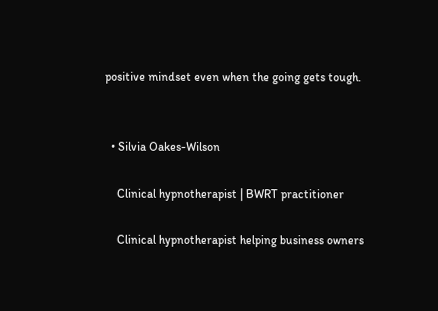positive mindset even when the going gets tough.


  • Silvia Oakes-Wilson

    Clinical hypnotherapist | BWRT practitioner

    Clinical hypnotherapist helping business owners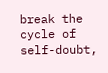break the cycle of self-doubt,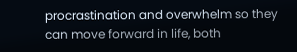procrastination and overwhelm so they can move forward in life, both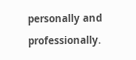personally and professionally.